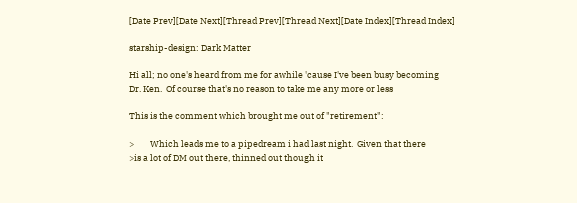[Date Prev][Date Next][Thread Prev][Thread Next][Date Index][Thread Index]

starship-design: Dark Matter

Hi all; no one's heard from me for awhile 'cause I've been busy becoming
Dr. Ken.  Of course that's no reason to take me any more or less

This is the comment which brought me out of "retirement":

>        Which leads me to a pipedream i had last night.  Given that there
>is a lot of DM out there, thinned out though it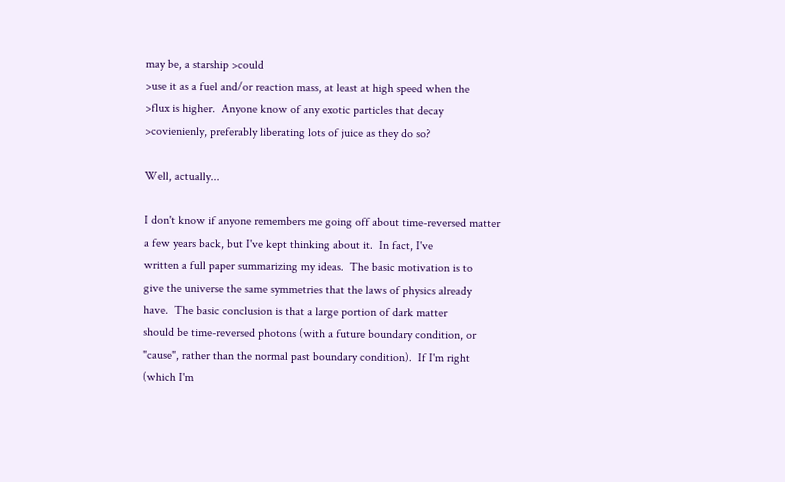may be, a starship >could
>use it as a fuel and/or reaction mass, at least at high speed when the
>flux is higher.  Anyone know of any exotic particles that decay
>covienienly, preferably liberating lots of juice as they do so?

Well, actually...

I don't know if anyone remembers me going off about time-reversed matter
a few years back, but I've kept thinking about it.  In fact, I've
written a full paper summarizing my ideas.  The basic motivation is to
give the universe the same symmetries that the laws of physics already
have.  The basic conclusion is that a large portion of dark matter
should be time-reversed photons (with a future boundary condition, or
"cause", rather than the normal past boundary condition).  If I'm right
(which I'm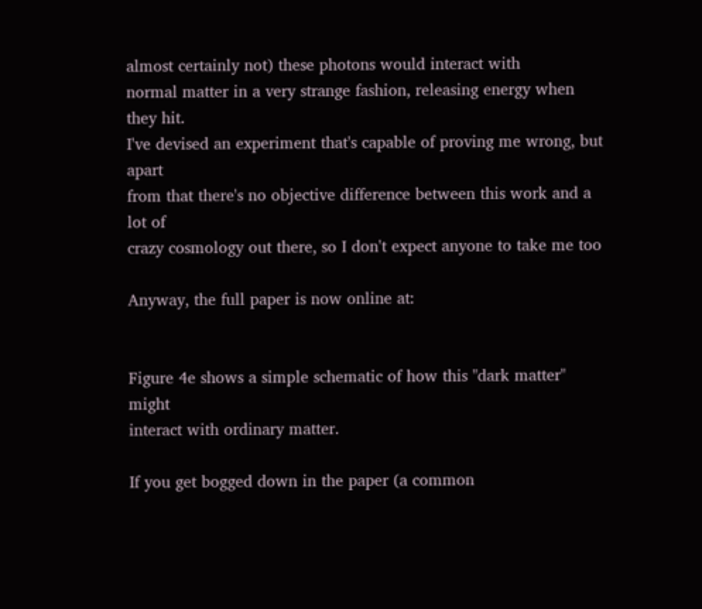almost certainly not) these photons would interact with
normal matter in a very strange fashion, releasing energy when they hit.
I've devised an experiment that's capable of proving me wrong, but apart
from that there's no objective difference between this work and a lot of
crazy cosmology out there, so I don't expect anyone to take me too

Anyway, the full paper is now online at:


Figure 4e shows a simple schematic of how this "dark matter" might
interact with ordinary matter.

If you get bogged down in the paper (a common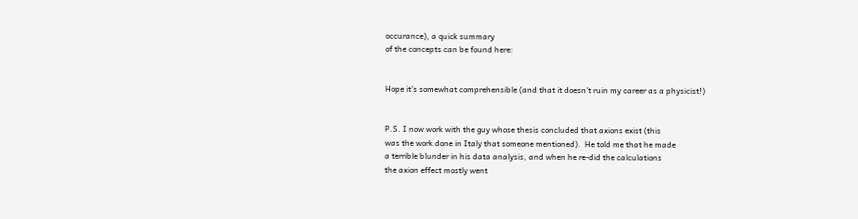occurance), a quick summary
of the concepts can be found here:


Hope it's somewhat comprehensible (and that it doesn't ruin my career as a physicist!)


P.S. I now work with the guy whose thesis concluded that axions exist (this
was the work done in Italy that someone mentioned).  He told me that he made
a terrible blunder in his data analysis, and when he re-did the calculations
the axion effect mostly went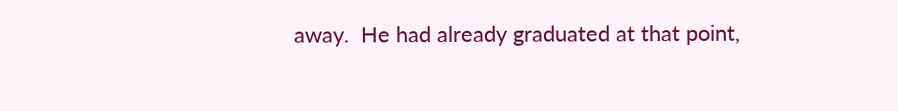away.  He had already graduated at that point,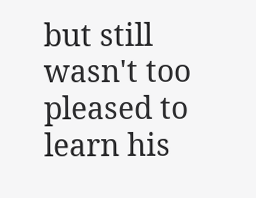but still wasn't too pleased to learn his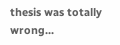thesis was totally wrong...